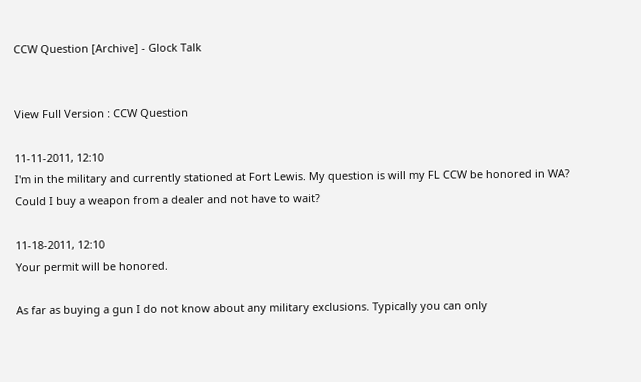CCW Question [Archive] - Glock Talk


View Full Version : CCW Question

11-11-2011, 12:10
I'm in the military and currently stationed at Fort Lewis. My question is will my FL CCW be honored in WA? Could I buy a weapon from a dealer and not have to wait?

11-18-2011, 12:10
Your permit will be honored.

As far as buying a gun I do not know about any military exclusions. Typically you can only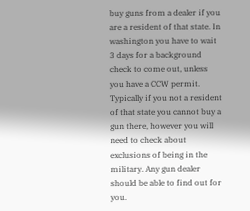buy guns from a dealer if you are a resident of that state. In washington you have to wait 3 days for a background check to come out, unless you have a CCW permit. Typically if you not a resident of that state you cannot buy a gun there, however you will need to check about exclusions of being in the military. Any gun dealer should be able to find out for you.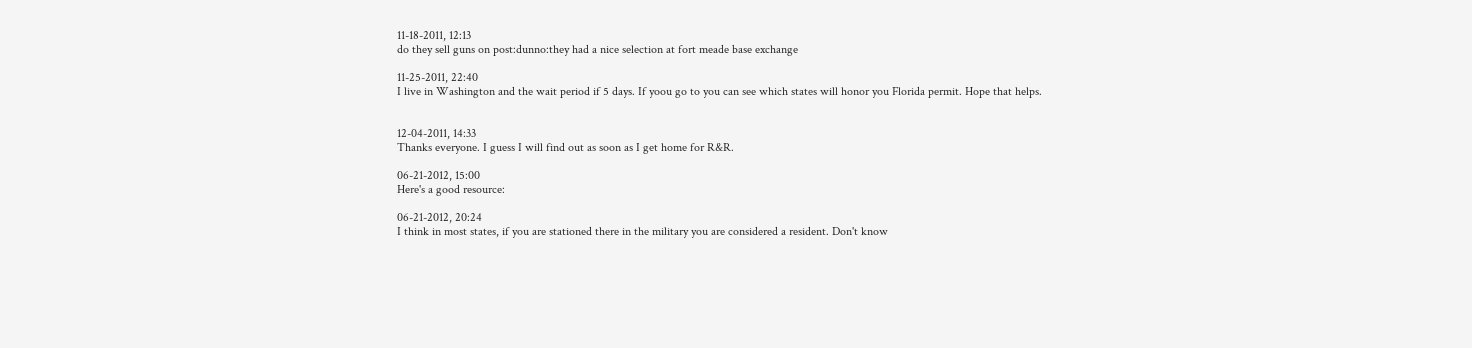11-18-2011, 12:13
do they sell guns on post:dunno:they had a nice selection at fort meade base exchange

11-25-2011, 22:40
I live in Washington and the wait period if 5 days. If yoou go to you can see which states will honor you Florida permit. Hope that helps.


12-04-2011, 14:33
Thanks everyone. I guess I will find out as soon as I get home for R&R.

06-21-2012, 15:00
Here's a good resource:

06-21-2012, 20:24
I think in most states, if you are stationed there in the military you are considered a resident. Don't know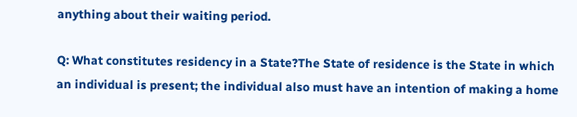anything about their waiting period.

Q: What constitutes residency in a State?The State of residence is the State in which an individual is present; the individual also must have an intention of making a home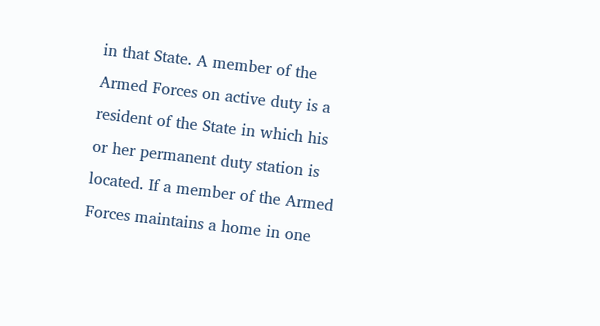in that State. A member of the Armed Forces on active duty is a resident of the State in which his or her permanent duty station is located. If a member of the Armed Forces maintains a home in one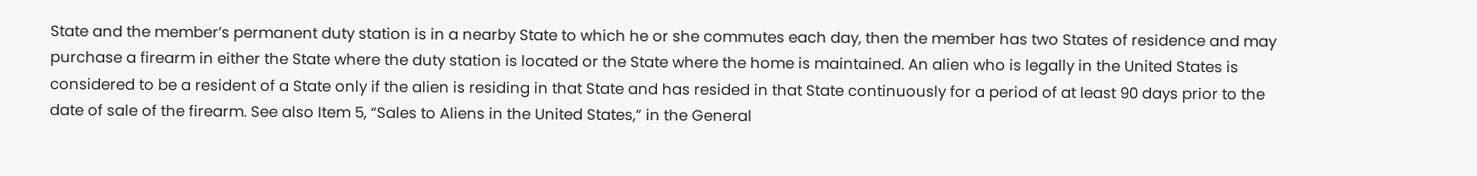State and the member’s permanent duty station is in a nearby State to which he or she commutes each day, then the member has two States of residence and may purchase a firearm in either the State where the duty station is located or the State where the home is maintained. An alien who is legally in the United States is considered to be a resident of a State only if the alien is residing in that State and has resided in that State continuously for a period of at least 90 days prior to the date of sale of the firearm. See also Item 5, “Sales to Aliens in the United States,” in the General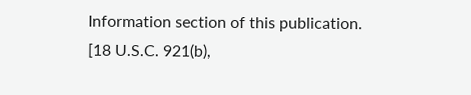Information section of this publication.
[18 U.S.C. 921(b),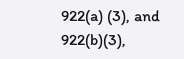922(a) (3), and 922(b)(3),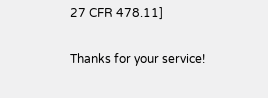27 CFR 478.11]

Thanks for your service!